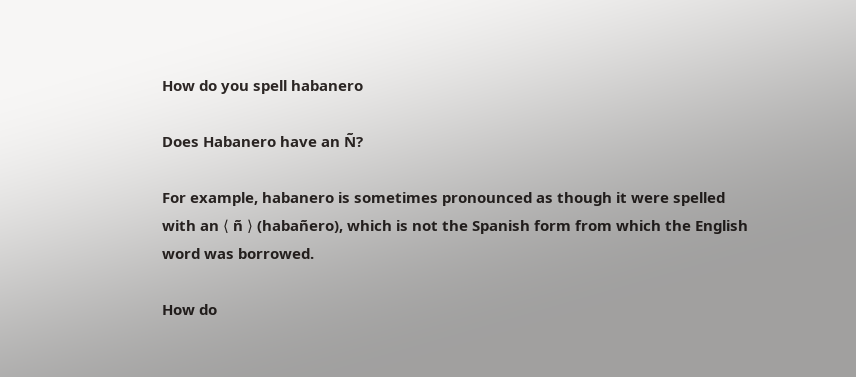How do you spell habanero

Does Habanero have an Ñ?

For example, habanero is sometimes pronounced as though it were spelled with an ⟨ ñ ⟩ (habañero), which is not the Spanish form from which the English word was borrowed.

How do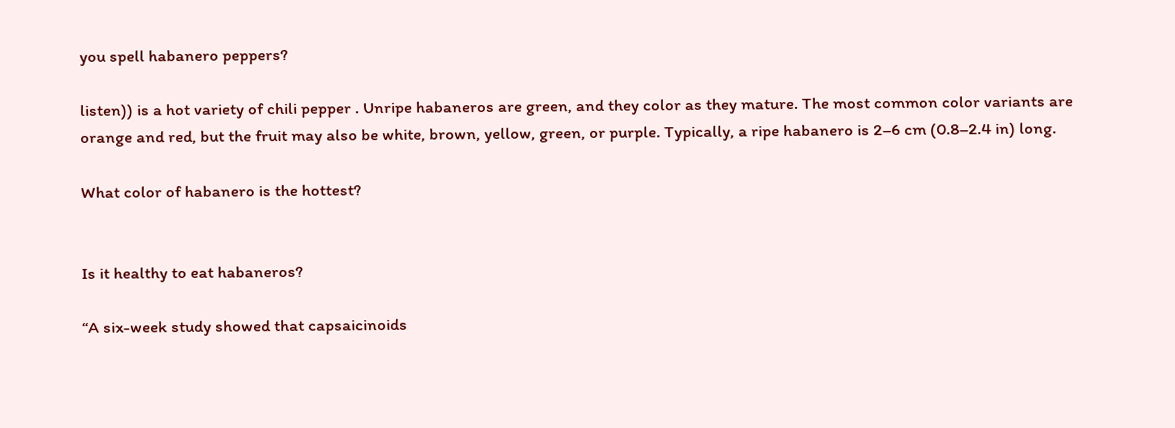you spell habanero peppers?

listen)) is a hot variety of chili pepper . Unripe habaneros are green, and they color as they mature. The most common color variants are orange and red, but the fruit may also be white, brown, yellow, green, or purple. Typically, a ripe habanero is 2–6 cm (0.8–2.4 in) long.

What color of habanero is the hottest?


Is it healthy to eat habaneros?

“A six-week study showed that capsaicinoids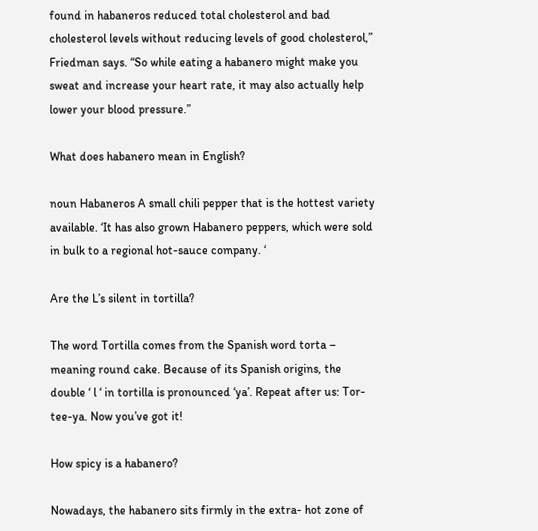found in habaneros reduced total cholesterol and bad cholesterol levels without reducing levels of good cholesterol,” Friedman says. “So while eating a habanero might make you sweat and increase your heart rate, it may also actually help lower your blood pressure.”

What does habanero mean in English?

noun Habaneros A small chili pepper that is the hottest variety available. ‘It has also grown Habanero peppers, which were sold in bulk to a regional hot-sauce company. ‘

Are the L’s silent in tortilla?

The word Tortilla comes from the Spanish word torta – meaning round cake. Because of its Spanish origins, the double ‘ l ‘ in tortilla is pronounced ‘ya’. Repeat after us: Tor-tee-ya. Now you’ve got it!

How spicy is a habanero?

Nowadays, the habanero sits firmly in the extra- hot zone of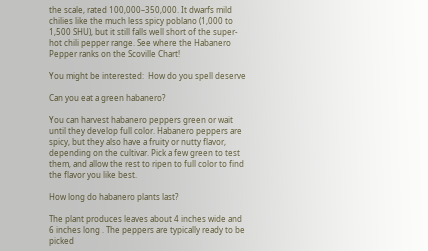the scale, rated 100,000–350,000. It dwarfs mild chilies like the much less spicy poblano (1,000 to 1,500 SHU), but it still falls well short of the super- hot chili pepper range. See where the Habanero Pepper ranks on the Scoville Chart!

You might be interested:  How do you spell deserve

Can you eat a green habanero?

You can harvest habanero peppers green or wait until they develop full color. Habanero peppers are spicy, but they also have a fruity or nutty flavor, depending on the cultivar. Pick a few green to test them, and allow the rest to ripen to full color to find the flavor you like best.

How long do habanero plants last?

The plant produces leaves about 4 inches wide and 6 inches long . The peppers are typically ready to be picked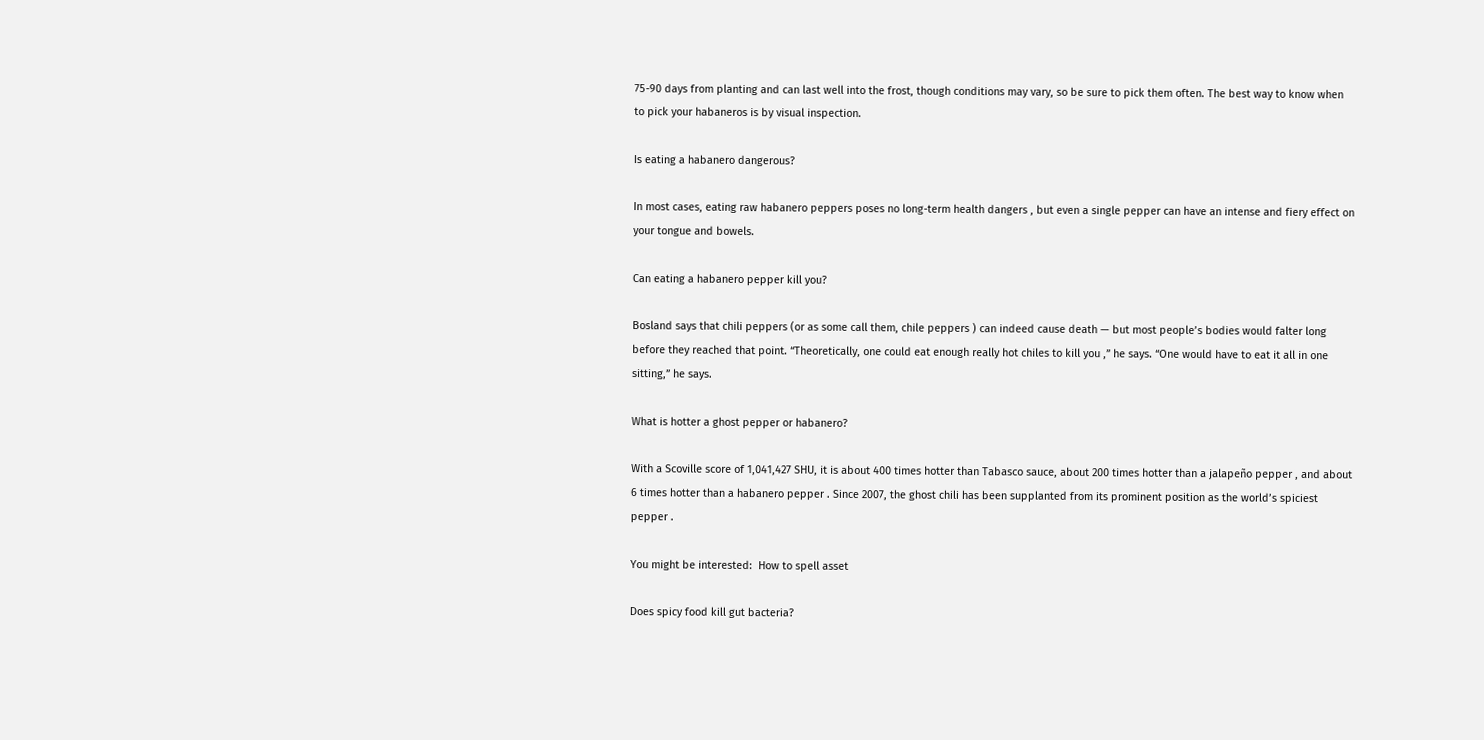75-90 days from planting and can last well into the frost, though conditions may vary, so be sure to pick them often. The best way to know when to pick your habaneros is by visual inspection.

Is eating a habanero dangerous?

In most cases, eating raw habanero peppers poses no long-term health dangers , but even a single pepper can have an intense and fiery effect on your tongue and bowels.

Can eating a habanero pepper kill you?

Bosland says that chili peppers (or as some call them, chile peppers ) can indeed cause death — but most people’s bodies would falter long before they reached that point. “Theoretically, one could eat enough really hot chiles to kill you ,” he says. “One would have to eat it all in one sitting,” he says.

What is hotter a ghost pepper or habanero?

With a Scoville score of 1,041,427 SHU, it is about 400 times hotter than Tabasco sauce, about 200 times hotter than a jalapeño pepper , and about 6 times hotter than a habanero pepper . Since 2007, the ghost chili has been supplanted from its prominent position as the world’s spiciest pepper .

You might be interested:  How to spell asset

Does spicy food kill gut bacteria?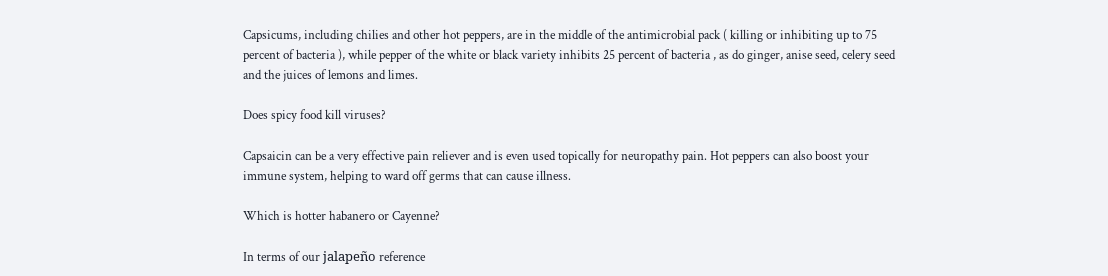Capsicums, including chilies and other hot peppers, are in the middle of the antimicrobial pack ( killing or inhibiting up to 75 percent of bacteria ), while pepper of the white or black variety inhibits 25 percent of bacteria , as do ginger, anise seed, celery seed and the juices of lemons and limes.

Does spicy food kill viruses?

Capsaicin can be a very effective pain reliever and is even used topically for neuropathy pain. Hot peppers can also boost your immune system, helping to ward off germs that can cause illness.

Which is hotter habanero or Cayenne?

In terms of our jalapeño reference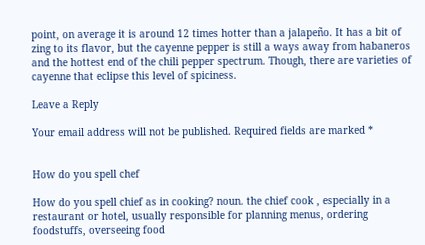point, on average it is around 12 times hotter than a jalapeño. It has a bit of zing to its flavor, but the cayenne pepper is still a ways away from habaneros and the hottest end of the chili pepper spectrum. Though, there are varieties of cayenne that eclipse this level of spiciness.

Leave a Reply

Your email address will not be published. Required fields are marked *


How do you spell chef

How do you spell chief as in cooking? noun. the chief cook , especially in a restaurant or hotel, usually responsible for planning menus, ordering foodstuffs, overseeing food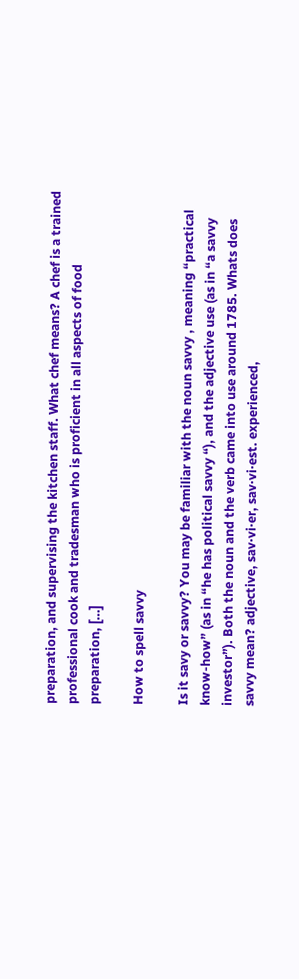preparation, and supervising the kitchen staff. What chef means? A chef is a trained professional cook and tradesman who is proficient in all aspects of food preparation, […]

How to spell savvy

Is it savy or savvy? You may be familiar with the noun savvy , meaning “practical know-how” (as in “he has political savvy “), and the adjective use (as in “a savvy investor”). Both the noun and the verb came into use around 1785. Whats does savvy mean? adjective, sav·vi·er, sav·vi·est. experienced,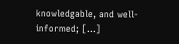knowledgable, and well-informed; […]